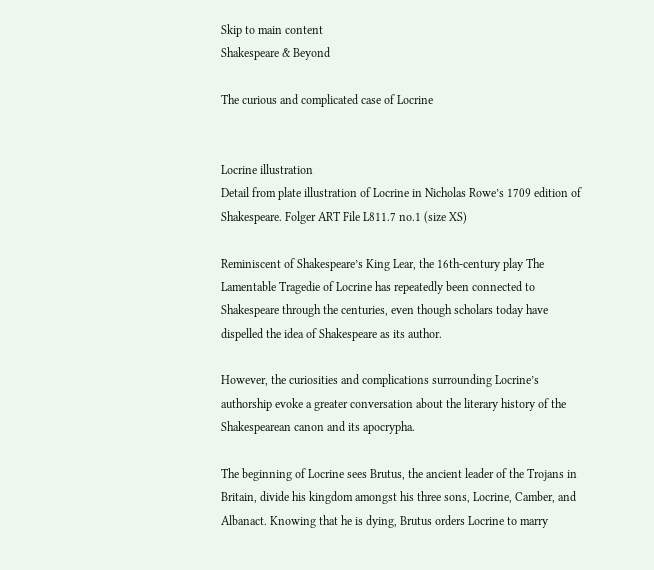Skip to main content
Shakespeare & Beyond

The curious and complicated case of Locrine


Locrine illustration
Detail from plate illustration of Locrine in Nicholas Rowe’s 1709 edition of Shakespeare. Folger ART File L811.7 no.1 (size XS)

Reminiscent of Shakespeare’s King Lear, the 16th-century play The Lamentable Tragedie of Locrine has repeatedly been connected to Shakespeare through the centuries, even though scholars today have dispelled the idea of Shakespeare as its author.

However, the curiosities and complications surrounding Locrine’s authorship evoke a greater conversation about the literary history of the Shakespearean canon and its apocrypha.

The beginning of Locrine sees Brutus, the ancient leader of the Trojans in Britain, divide his kingdom amongst his three sons, Locrine, Camber, and Albanact. Knowing that he is dying, Brutus orders Locrine to marry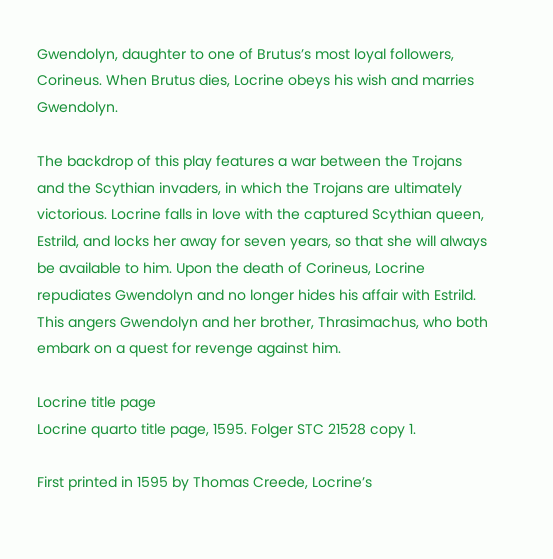Gwendolyn, daughter to one of Brutus’s most loyal followers, Corineus. When Brutus dies, Locrine obeys his wish and marries Gwendolyn.

The backdrop of this play features a war between the Trojans and the Scythian invaders, in which the Trojans are ultimately victorious. Locrine falls in love with the captured Scythian queen, Estrild, and locks her away for seven years, so that she will always be available to him. Upon the death of Corineus, Locrine repudiates Gwendolyn and no longer hides his affair with Estrild. This angers Gwendolyn and her brother, Thrasimachus, who both embark on a quest for revenge against him.

Locrine title page
Locrine quarto title page, 1595. Folger STC 21528 copy 1.

First printed in 1595 by Thomas Creede, Locrine’s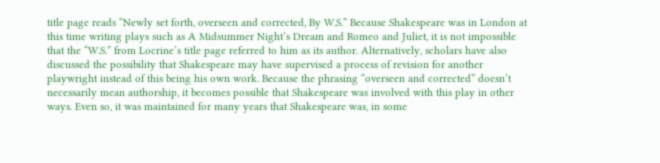title page reads “Newly set forth, overseen and corrected, By W.S.” Because Shakespeare was in London at this time writing plays such as A Midsummer Night’s Dream and Romeo and Juliet, it is not impossible that the “W.S.” from Locrine’s title page referred to him as its author. Alternatively, scholars have also discussed the possibility that Shakespeare may have supervised a process of revision for another playwright instead of this being his own work. Because the phrasing “overseen and corrected” doesn’t necessarily mean authorship, it becomes possible that Shakespeare was involved with this play in other ways. Even so, it was maintained for many years that Shakespeare was, in some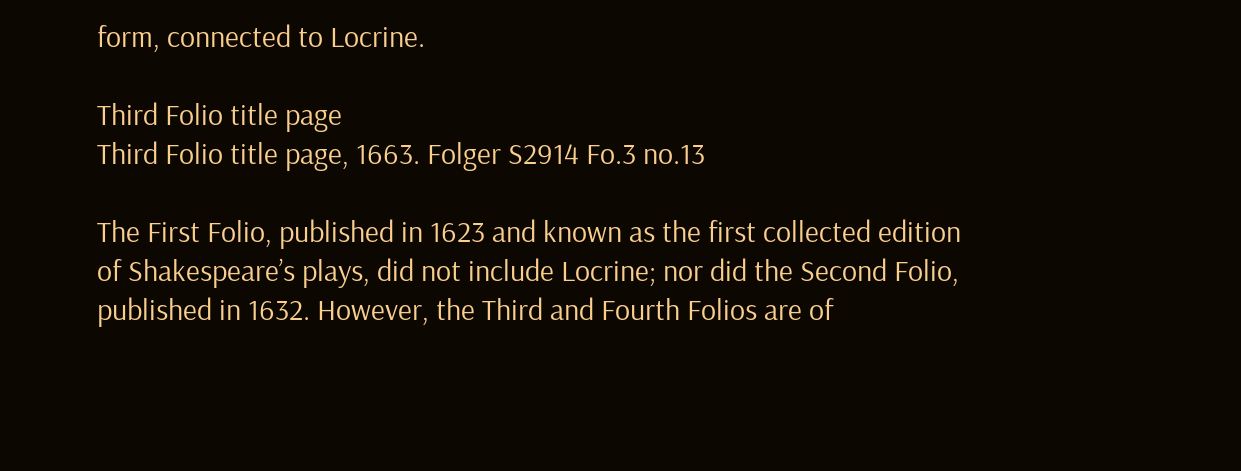form, connected to Locrine.

Third Folio title page
Third Folio title page, 1663. Folger S2914 Fo.3 no.13

The First Folio, published in 1623 and known as the first collected edition of Shakespeare’s plays, did not include Locrine; nor did the Second Folio, published in 1632. However, the Third and Fourth Folios are of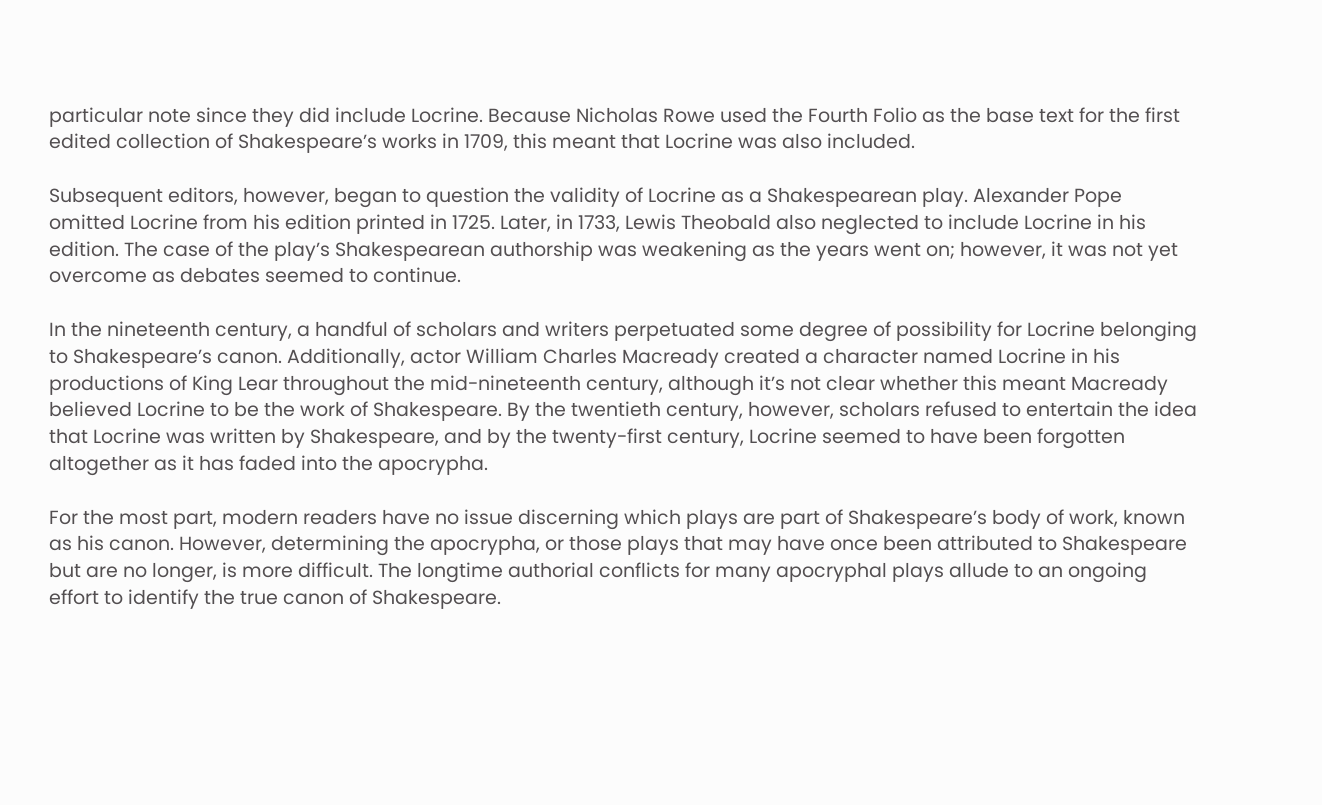particular note since they did include Locrine. Because Nicholas Rowe used the Fourth Folio as the base text for the first edited collection of Shakespeare’s works in 1709, this meant that Locrine was also included.

Subsequent editors, however, began to question the validity of Locrine as a Shakespearean play. Alexander Pope omitted Locrine from his edition printed in 1725. Later, in 1733, Lewis Theobald also neglected to include Locrine in his edition. The case of the play’s Shakespearean authorship was weakening as the years went on; however, it was not yet overcome as debates seemed to continue.

In the nineteenth century, a handful of scholars and writers perpetuated some degree of possibility for Locrine belonging to Shakespeare’s canon. Additionally, actor William Charles Macready created a character named Locrine in his productions of King Lear throughout the mid-nineteenth century, although it’s not clear whether this meant Macready believed Locrine to be the work of Shakespeare. By the twentieth century, however, scholars refused to entertain the idea that Locrine was written by Shakespeare, and by the twenty-first century, Locrine seemed to have been forgotten altogether as it has faded into the apocrypha.

For the most part, modern readers have no issue discerning which plays are part of Shakespeare’s body of work, known as his canon. However, determining the apocrypha, or those plays that may have once been attributed to Shakespeare but are no longer, is more difficult. The longtime authorial conflicts for many apocryphal plays allude to an ongoing effort to identify the true canon of Shakespeare.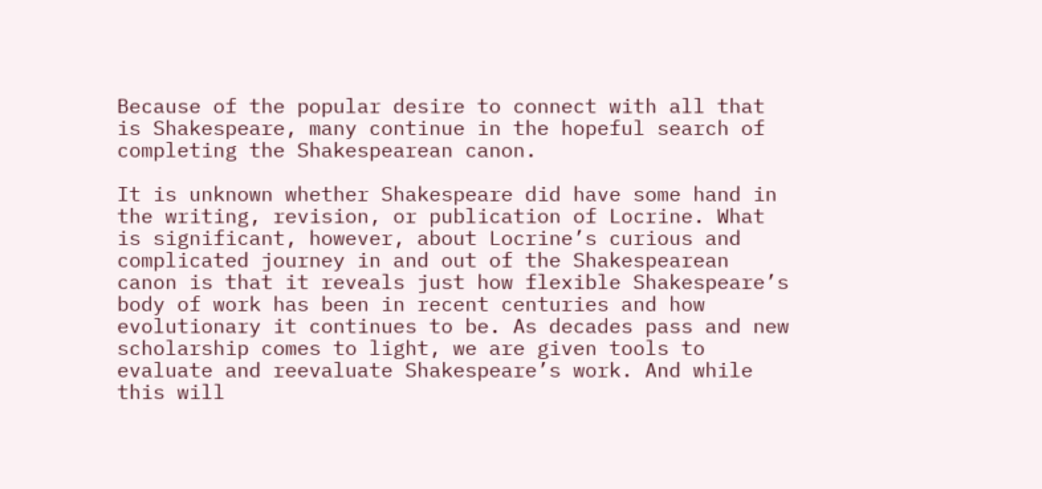Because of the popular desire to connect with all that is Shakespeare, many continue in the hopeful search of completing the Shakespearean canon.

It is unknown whether Shakespeare did have some hand in the writing, revision, or publication of Locrine. What is significant, however, about Locrine’s curious and complicated journey in and out of the Shakespearean canon is that it reveals just how flexible Shakespeare’s body of work has been in recent centuries and how evolutionary it continues to be. As decades pass and new scholarship comes to light, we are given tools to evaluate and reevaluate Shakespeare’s work. And while this will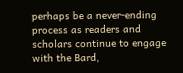perhaps be a never-ending process as readers and scholars continue to engage with the Bard,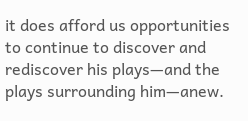it does afford us opportunities to continue to discover and rediscover his plays—and the plays surrounding him—anew.